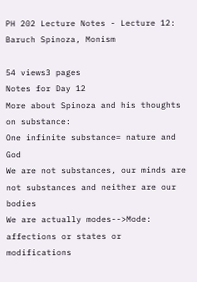PH 202 Lecture Notes - Lecture 12: Baruch Spinoza, Monism

54 views3 pages
Notes for Day 12
More about Spinoza and his thoughts on substance:
One infinite substance= nature and God
We are not substances, our minds are not substances and neither are our bodies
We are actually modes-->Mode: affections or states or modifications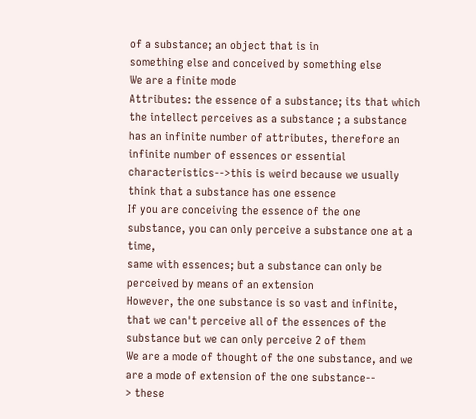of a substance; an object that is in
something else and conceived by something else
We are a finite mode
Attributes: the essence of a substance; its that which the intellect perceives as a substance ; a substance
has an infinite number of attributes, therefore an infinite number of essences or essential
characteristics-->this is weird because we usually think that a substance has one essence
If you are conceiving the essence of the one substance, you can only perceive a substance one at a time,
same with essences; but a substance can only be perceived by means of an extension
However, the one substance is so vast and infinite, that we can't perceive all of the essences of the
substance but we can only perceive 2 of them
We are a mode of thought of the one substance, and we are a mode of extension of the one substance--
> these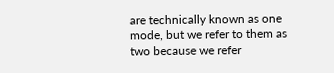are technically known as one mode, but we refer to them as two because we refer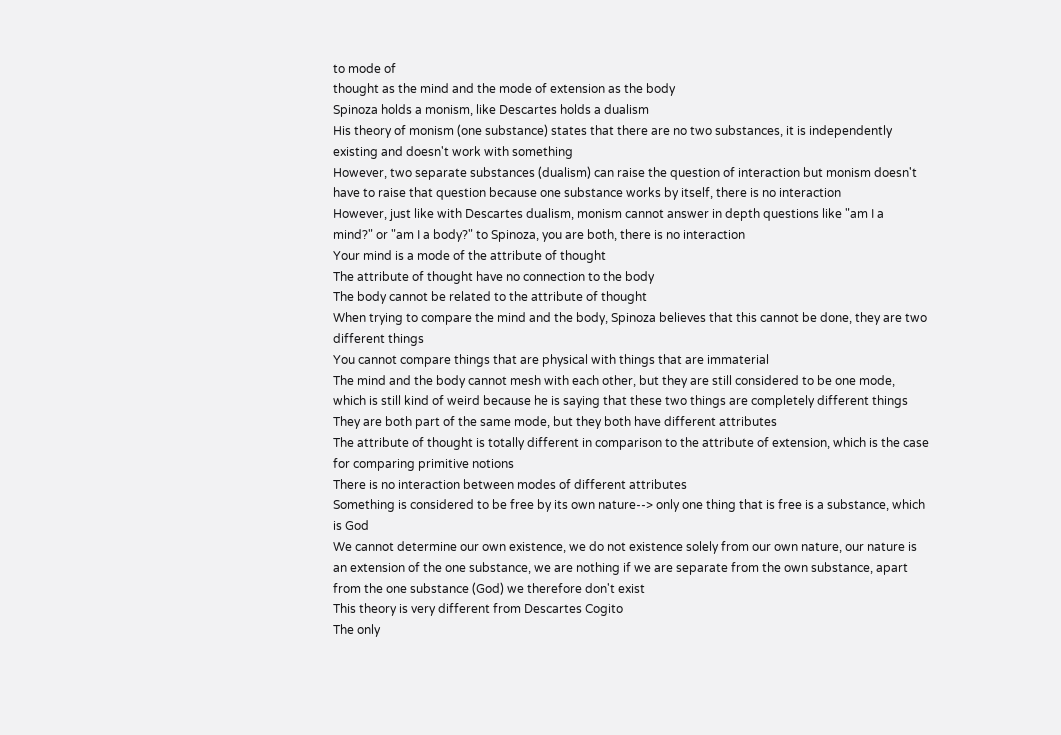to mode of
thought as the mind and the mode of extension as the body
Spinoza holds a monism, like Descartes holds a dualism
His theory of monism (one substance) states that there are no two substances, it is independently
existing and doesn't work with something
However, two separate substances (dualism) can raise the question of interaction but monism doesn't
have to raise that question because one substance works by itself, there is no interaction
However, just like with Descartes dualism, monism cannot answer in depth questions like "am I a
mind?" or "am I a body?" to Spinoza, you are both, there is no interaction
Your mind is a mode of the attribute of thought
The attribute of thought have no connection to the body
The body cannot be related to the attribute of thought
When trying to compare the mind and the body, Spinoza believes that this cannot be done, they are two
different things
You cannot compare things that are physical with things that are immaterial
The mind and the body cannot mesh with each other, but they are still considered to be one mode,
which is still kind of weird because he is saying that these two things are completely different things
They are both part of the same mode, but they both have different attributes
The attribute of thought is totally different in comparison to the attribute of extension, which is the case
for comparing primitive notions
There is no interaction between modes of different attributes
Something is considered to be free by its own nature--> only one thing that is free is a substance, which
is God
We cannot determine our own existence, we do not existence solely from our own nature, our nature is
an extension of the one substance, we are nothing if we are separate from the own substance, apart
from the one substance (God) we therefore don't exist
This theory is very different from Descartes Cogito
The only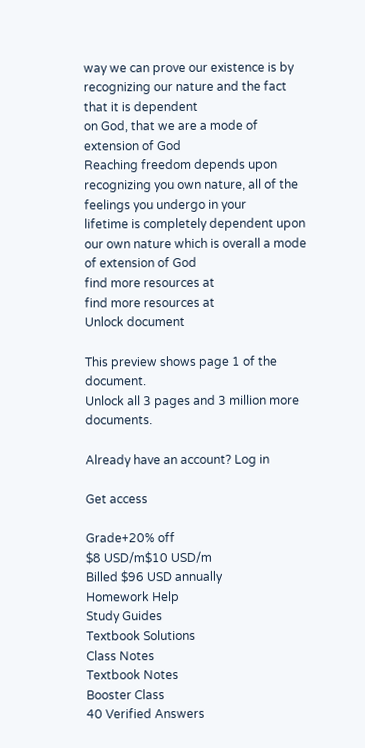way we can prove our existence is by recognizing our nature and the fact that it is dependent
on God, that we are a mode of extension of God
Reaching freedom depends upon recognizing you own nature, all of the feelings you undergo in your
lifetime is completely dependent upon our own nature which is overall a mode of extension of God
find more resources at
find more resources at
Unlock document

This preview shows page 1 of the document.
Unlock all 3 pages and 3 million more documents.

Already have an account? Log in

Get access

Grade+20% off
$8 USD/m$10 USD/m
Billed $96 USD annually
Homework Help
Study Guides
Textbook Solutions
Class Notes
Textbook Notes
Booster Class
40 Verified Answers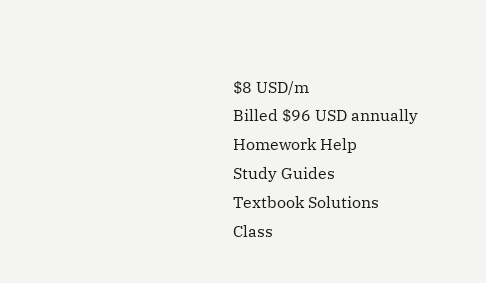$8 USD/m
Billed $96 USD annually
Homework Help
Study Guides
Textbook Solutions
Class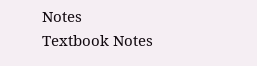Notes
Textbook Notes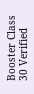Booster Class
30 Verified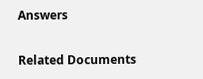Answers

Related Documents